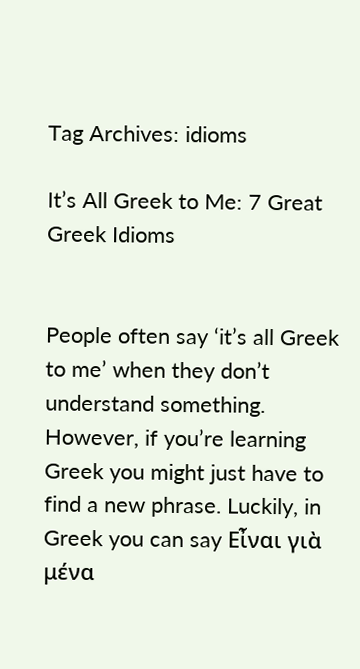Tag Archives: idioms

It’s All Greek to Me: 7 Great Greek Idioms


People often say ‘it’s all Greek to me’ when they don’t understand something. However, if you’re learning Greek you might just have to find a new phrase. Luckily, in Greek you can say Εἶναι γιὰ μένα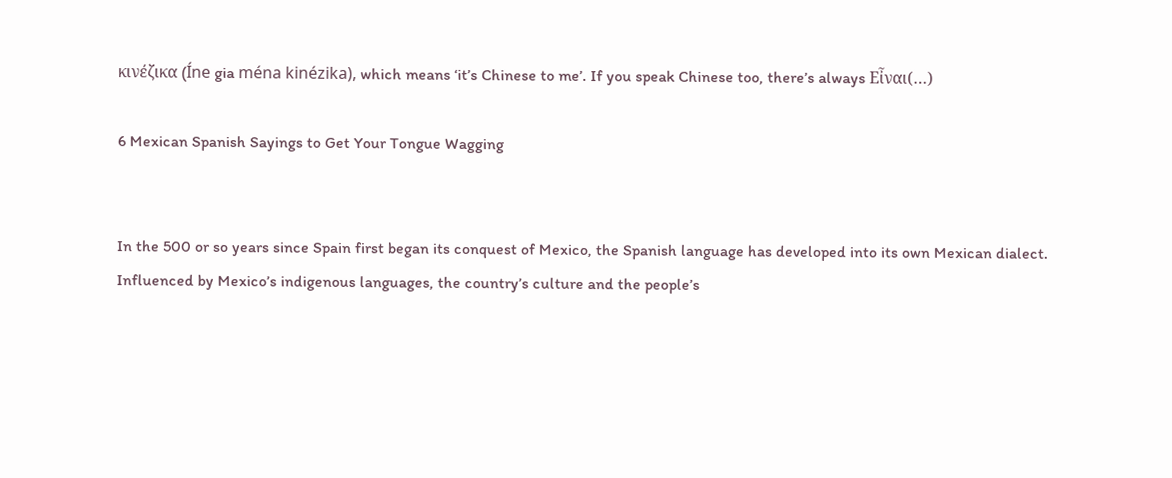κινέζικα (Íne gia ména kinézika), which means ‘it’s Chinese to me’. If you speak Chinese too, there’s always Εἶναι(…)

6 Mexican Spanish Sayings to Get Your Tongue Wagging


In the 500 or so years since Spain first began its conquest of Mexico, the Spanish language has developed into its own Mexican dialect. Influenced by Mexico’s indigenous languages, the country’s culture and the people’s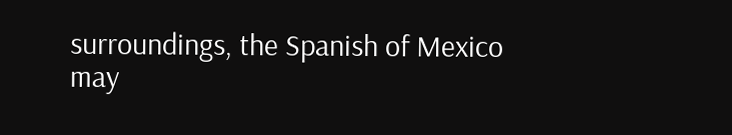surroundings, the Spanish of Mexico may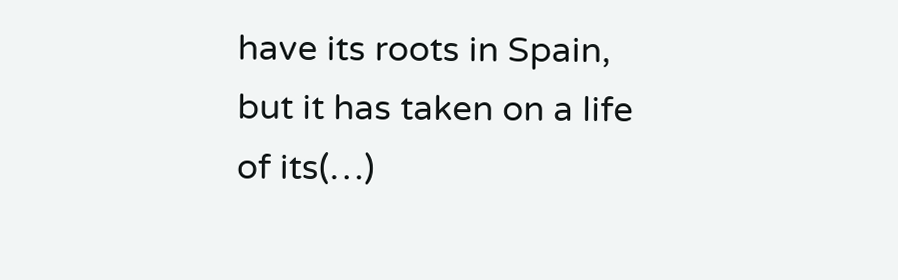have its roots in Spain, but it has taken on a life of its(…)